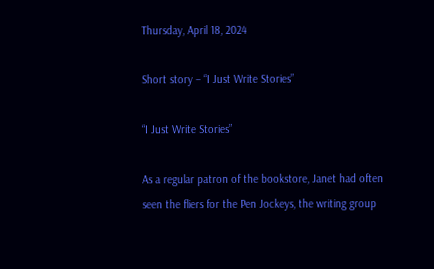Thursday, April 18, 2024

Short story – “I Just Write Stories”

“I Just Write Stories”

As a regular patron of the bookstore, Janet had often seen the fliers for the Pen Jockeys, the writing group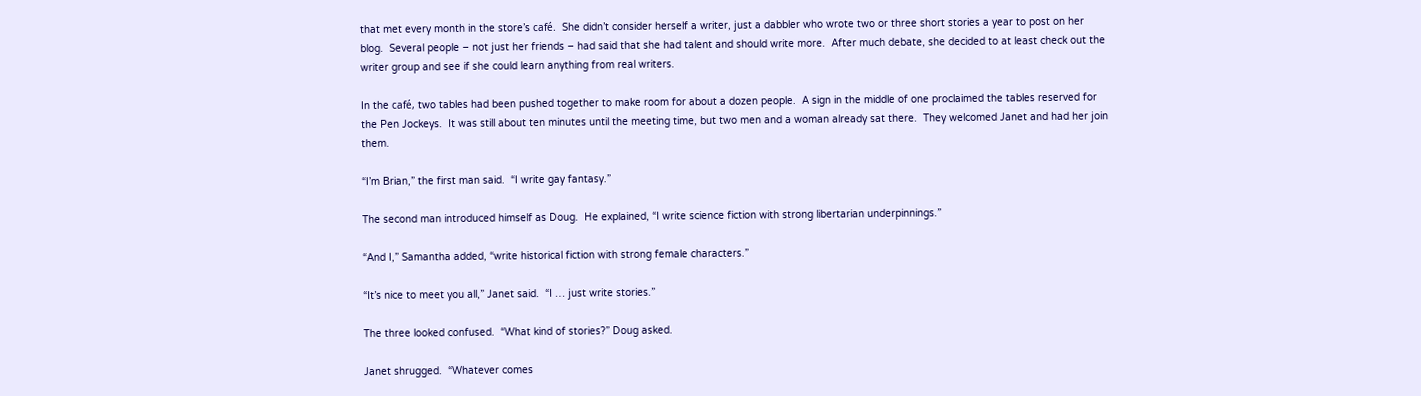that met every month in the store’s café.  She didn’t consider herself a writer, just a dabbler who wrote two or three short stories a year to post on her blog.  Several people – not just her friends – had said that she had talent and should write more.  After much debate, she decided to at least check out the writer group and see if she could learn anything from real writers.

In the café, two tables had been pushed together to make room for about a dozen people.  A sign in the middle of one proclaimed the tables reserved for the Pen Jockeys.  It was still about ten minutes until the meeting time, but two men and a woman already sat there.  They welcomed Janet and had her join them.

“I’m Brian,” the first man said.  “I write gay fantasy.”

The second man introduced himself as Doug.  He explained, “I write science fiction with strong libertarian underpinnings.”

“And I,” Samantha added, “write historical fiction with strong female characters.”

“It’s nice to meet you all,” Janet said.  “I … just write stories.”

The three looked confused.  “What kind of stories?” Doug asked.

Janet shrugged.  “Whatever comes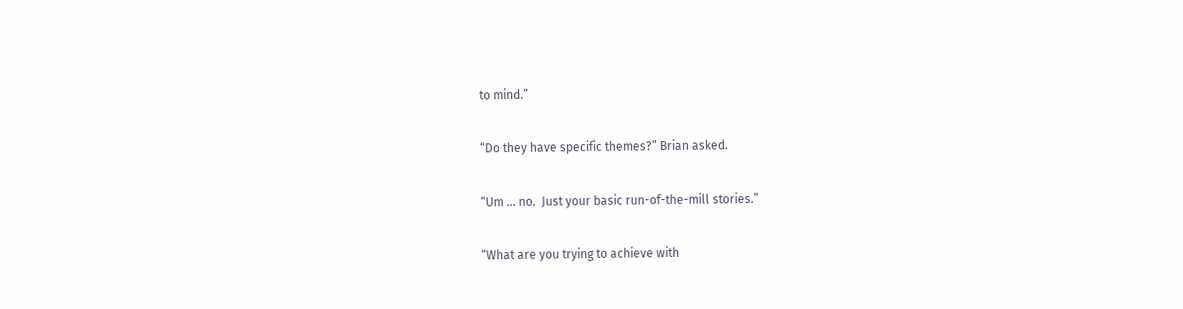to mind.”

“Do they have specific themes?” Brian asked.

“Um … no.  Just your basic run-of-the-mill stories.”

“What are you trying to achieve with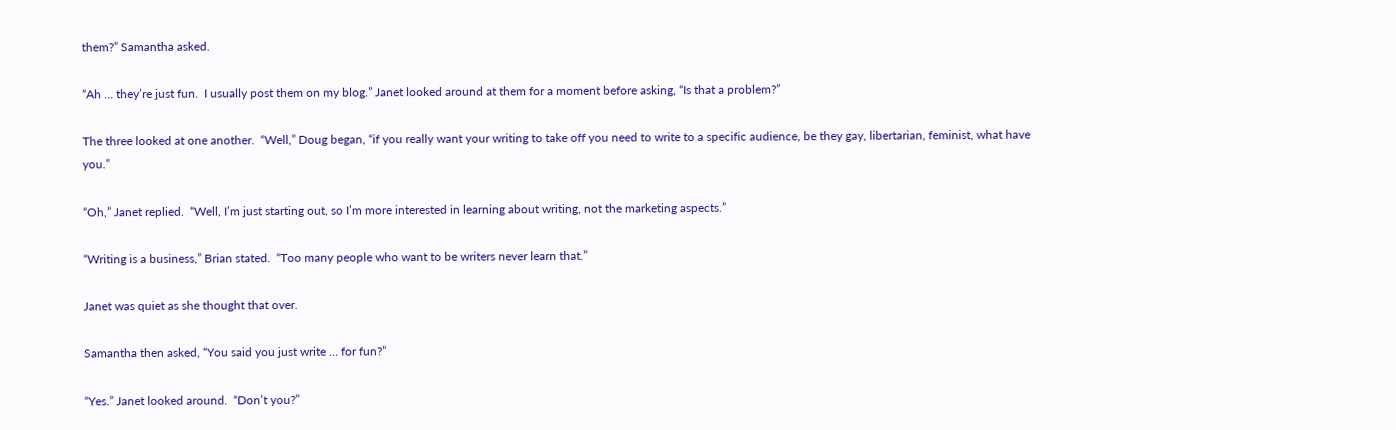them?” Samantha asked.

“Ah … they’re just fun.  I usually post them on my blog.” Janet looked around at them for a moment before asking, “Is that a problem?”

The three looked at one another.  “Well,” Doug began, “if you really want your writing to take off you need to write to a specific audience, be they gay, libertarian, feminist, what have you.”

“Oh,” Janet replied.  “Well, I’m just starting out, so I’m more interested in learning about writing, not the marketing aspects.”

“Writing is a business,” Brian stated.  “Too many people who want to be writers never learn that.”

Janet was quiet as she thought that over.

Samantha then asked, “You said you just write … for fun?”

“Yes.” Janet looked around.  “Don’t you?”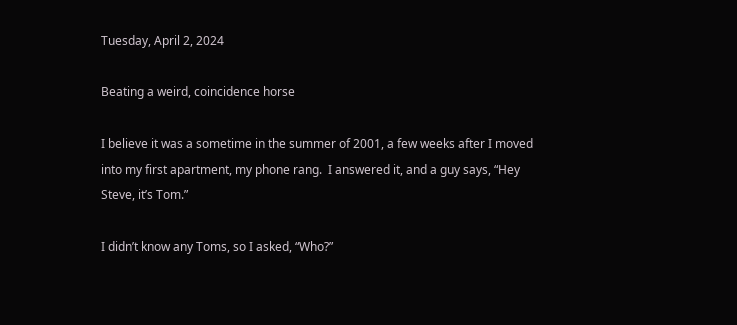Tuesday, April 2, 2024

Beating a weird, coincidence horse

I believe it was a sometime in the summer of 2001, a few weeks after I moved into my first apartment, my phone rang.  I answered it, and a guy says, “Hey Steve, it’s Tom.”

I didn’t know any Toms, so I asked, “Who?”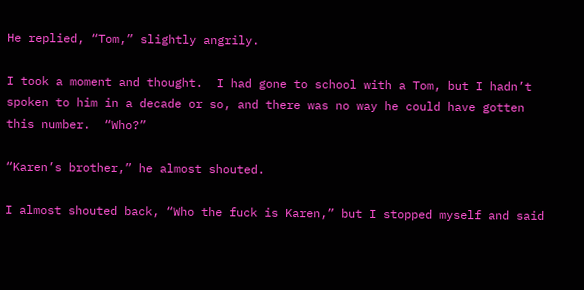He replied, “Tom,” slightly angrily.

I took a moment and thought.  I had gone to school with a Tom, but I hadn’t spoken to him in a decade or so, and there was no way he could have gotten this number.  “Who?”

“Karen’s brother,” he almost shouted.

I almost shouted back, “Who the fuck is Karen,” but I stopped myself and said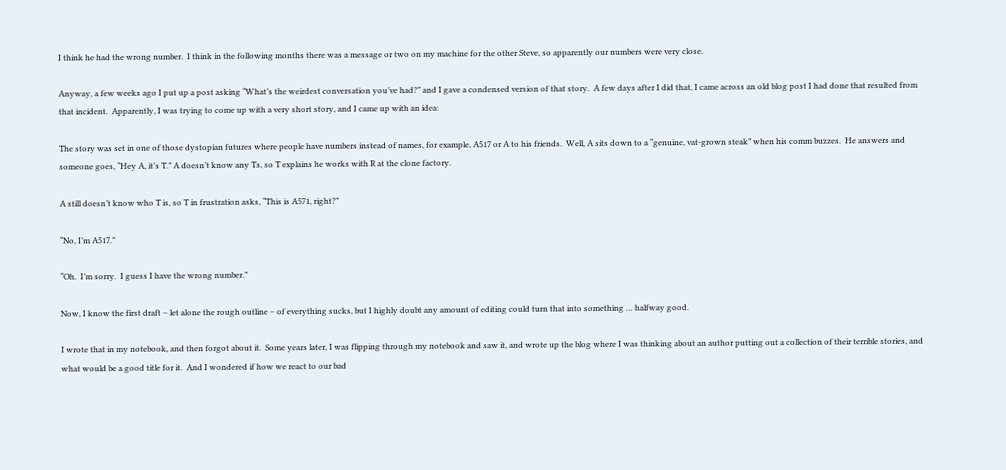I think he had the wrong number.  I think in the following months there was a message or two on my machine for the other Steve, so apparently our numbers were very close.

Anyway, a few weeks ago I put up a post asking “What’s the weirdest conversation you’ve had?” and I gave a condensed version of that story.  A few days after I did that, I came across an old blog post I had done that resulted from that incident.  Apparently, I was trying to come up with a very short story, and I came up with an idea:

The story was set in one of those dystopian futures where people have numbers instead of names, for example, A517 or A to his friends.  Well, A sits down to a “genuine, vat-grown steak” when his comm buzzes.  He answers and someone goes, “Hey A, it’s T.” A doesn’t know any Ts, so T explains he works with R at the clone factory.

A still doesn’t know who T is, so T in frustration asks, “This is A571, right?”

“No, I’m A517.”

“Oh.  I’m sorry.  I guess I have the wrong number.”

Now, I know the first draft – let alone the rough outline – of everything sucks, but I highly doubt any amount of editing could turn that into something … halfway good.

I wrote that in my notebook, and then forgot about it.  Some years later, I was flipping through my notebook and saw it, and wrote up the blog where I was thinking about an author putting out a collection of their terrible stories, and what would be a good title for it.  And I wondered if how we react to our bad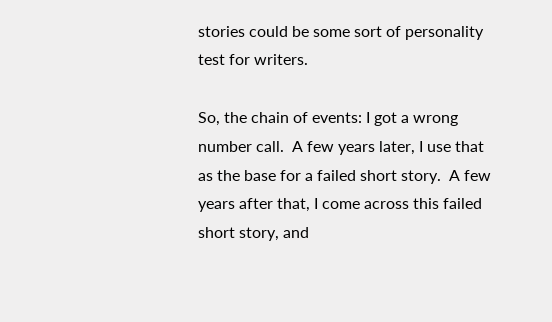stories could be some sort of personality test for writers.

So, the chain of events: I got a wrong number call.  A few years later, I use that as the base for a failed short story.  A few years after that, I come across this failed short story, and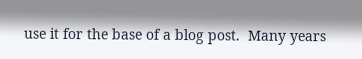use it for the base of a blog post.  Many years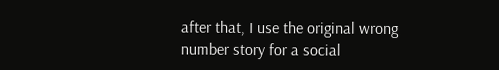after that, I use the original wrong number story for a social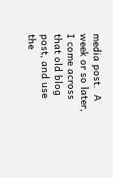media post.  A week or so later, I come across that old blog post, and use the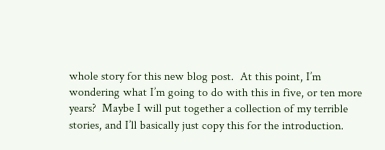whole story for this new blog post.  At this point, I’m wondering what I’m going to do with this in five, or ten more years?  Maybe I will put together a collection of my terrible stories, and I’ll basically just copy this for the introduction.